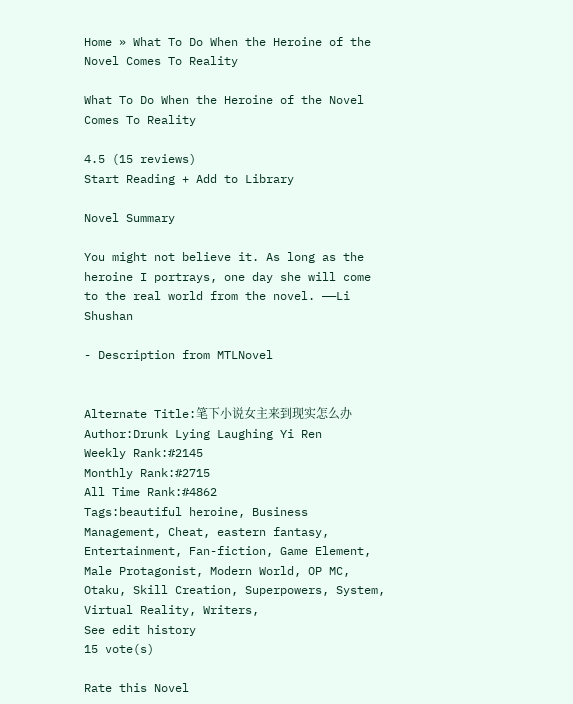Home » What To Do When the Heroine of the Novel Comes To Reality

What To Do When the Heroine of the Novel Comes To Reality

4.5 (15 reviews)
Start Reading + Add to Library

Novel Summary

You might not believe it. As long as the heroine I portrays, one day she will come to the real world from the novel. ——Li Shushan

- Description from MTLNovel


Alternate Title:笔下小说女主来到现实怎么办
Author:Drunk Lying Laughing Yi Ren
Weekly Rank:#2145
Monthly Rank:#2715
All Time Rank:#4862
Tags:beautiful heroine, Business Management, Cheat, eastern fantasy, Entertainment, Fan-fiction, Game Element, Male Protagonist, Modern World, OP MC, Otaku, Skill Creation, Superpowers, System, Virtual Reality, Writers,
See edit history
15 vote(s)

Rate this Novel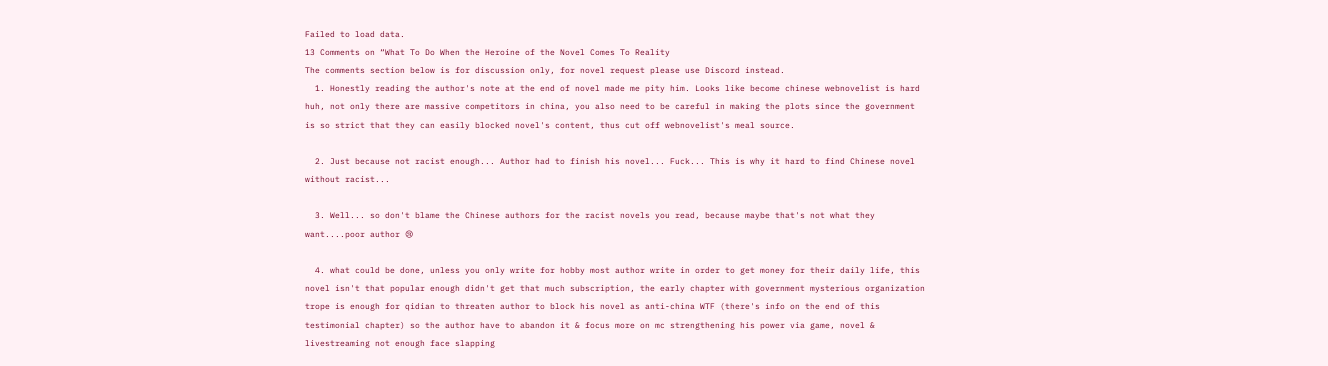Failed to load data.
13 Comments on “What To Do When the Heroine of the Novel Comes To Reality
The comments section below is for discussion only, for novel request please use Discord instead.
  1. Honestly reading the author's note at the end of novel made me pity him. Looks like become chinese webnovelist is hard huh, not only there are massive competitors in china, you also need to be careful in making the plots since the government is so strict that they can easily blocked novel's content, thus cut off webnovelist's meal source.

  2. Just because not racist enough... Author had to finish his novel... Fuck... This is why it hard to find Chinese novel without racist...

  3. Well... so don't blame the Chinese authors for the racist novels you read, because maybe that's not what they want....poor author 😢

  4. what could be done, unless you only write for hobby most author write in order to get money for their daily life, this novel isn't that popular enough didn't get that much subscription, the early chapter with government mysterious organization trope is enough for qidian to threaten author to block his novel as anti-china WTF (there's info on the end of this testimonial chapter) so the author have to abandon it & focus more on mc strengthening his power via game, novel & livestreaming not enough face slapping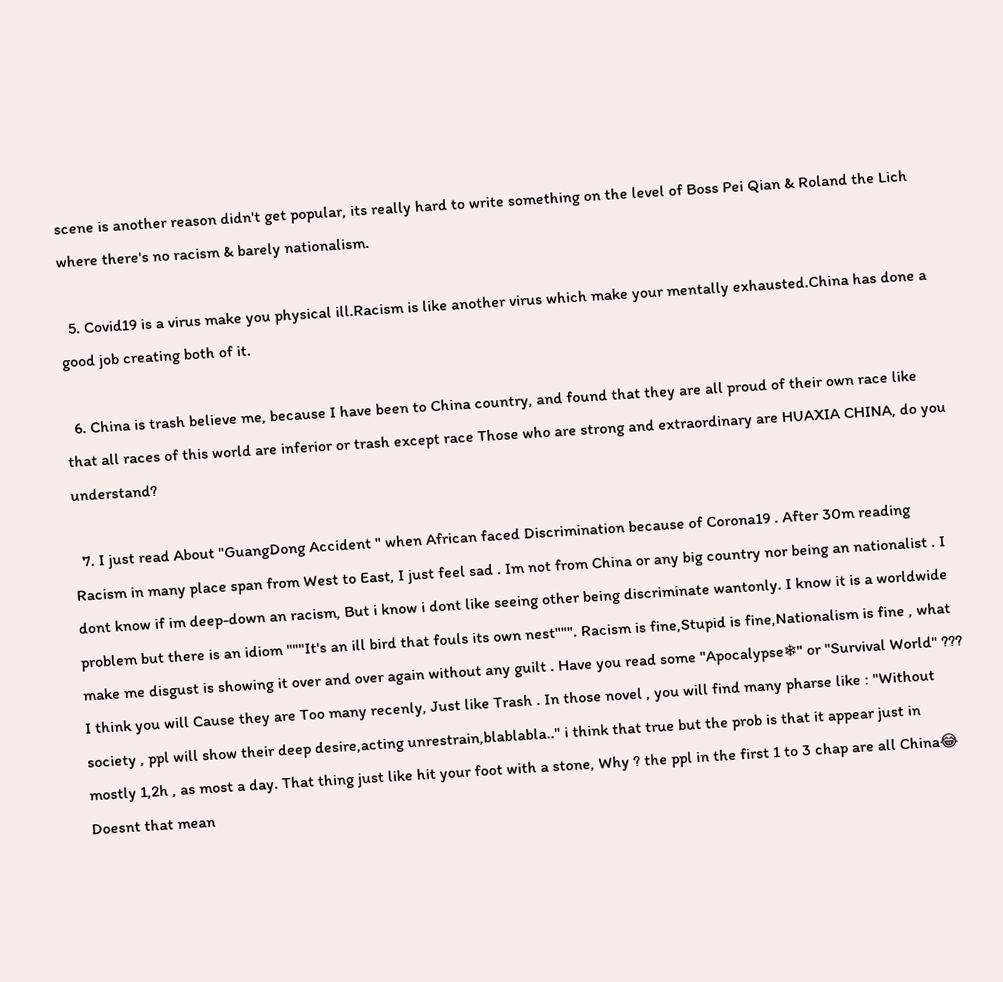scene is another reason didn't get popular, its really hard to write something on the level of Boss Pei Qian & Roland the Lich where there's no racism & barely nationalism.

  5. Covid19 is a virus make you physical ill.Racism is like another virus which make your mentally exhausted.China has done a good job creating both of it.

  6. China is trash believe me, because I have been to China country, and found that they are all proud of their own race like that all races of this world are inferior or trash except race Those who are strong and extraordinary are HUAXIA CHINA, do you understand?

  7. I just read About "GuangDong Accident " when African faced Discrimination because of Corona19 . After 30m reading Racism in many place span from West to East, I just feel sad . Im not from China or any big country nor being an nationalist . I dont know if im deep-down an racism, But i know i dont like seeing other being discriminate wantonly. I know it is a worldwide problem but there is an idiom """It's an ill bird that fouls its own nest""". Racism is fine,Stupid is fine,Nationalism is fine , what make me disgust is showing it over and over again without any guilt . Have you read some "Apocalypse❄" or "Survival World" ??? I think you will Cause they are Too many recenly, Just like Trash . In those novel , you will find many pharse like : "Without society , ppl will show their deep desire,acting unrestrain,blablabla.." i think that true but the prob is that it appear just in mostly 1,2h , as most a day. That thing just like hit your foot with a stone, Why ? the ppl in the first 1 to 3 chap are all China😂 Doesnt that mean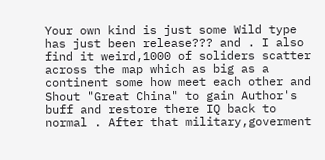Your own kind is just some Wild type has just been release??? and . I also find it weird,1000 of soliders scatter across the map which as big as a continent some how meet each other and Shout "Great China" to gain Author's buff and restore there IQ back to normal . After that military,goverment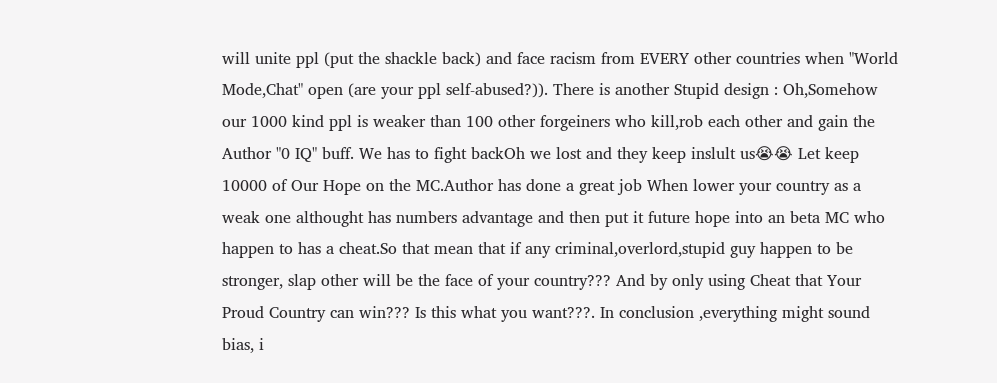will unite ppl (put the shackle back) and face racism from EVERY other countries when "World Mode,Chat" open (are your ppl self-abused?)). There is another Stupid design : Oh,Somehow our 1000 kind ppl is weaker than 100 other forgeiners who kill,rob each other and gain the Author "0 IQ" buff. We has to fight backOh we lost and they keep inslult us😭😭 Let keep 10000 of Our Hope on the MC.Author has done a great job When lower your country as a weak one althought has numbers advantage and then put it future hope into an beta MC who happen to has a cheat.So that mean that if any criminal,overlord,stupid guy happen to be stronger, slap other will be the face of your country??? And by only using Cheat that Your Proud Country can win??? Is this what you want???. In conclusion ,everything might sound bias, i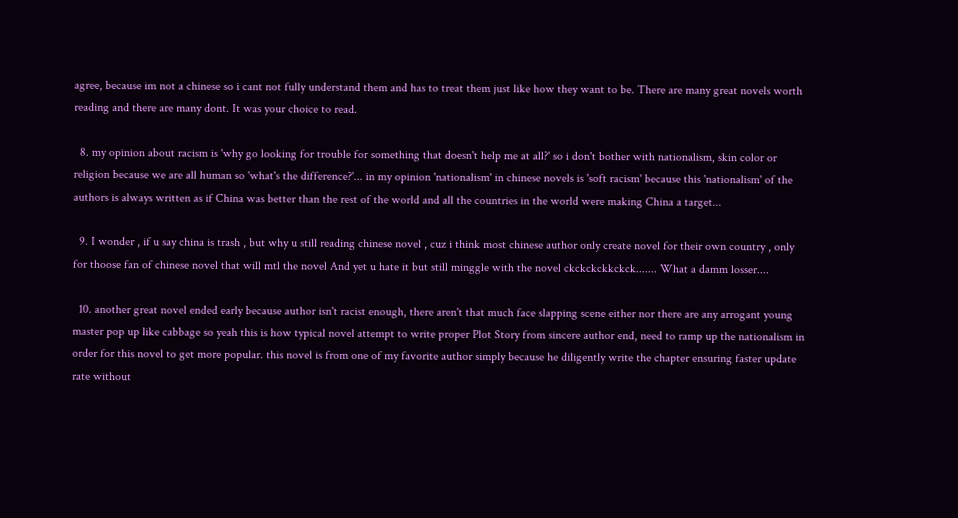agree, because im not a chinese so i cant not fully understand them and has to treat them just like how they want to be. There are many great novels worth reading and there are many dont. It was your choice to read.

  8. my opinion about racism is 'why go looking for trouble for something that doesn't help me at all?' so i don't bother with nationalism, skin color or religion because we are all human so 'what's the difference?'... in my opinion 'nationalism' in chinese novels is 'soft racism' because this 'nationalism' of the authors is always written as if China was better than the rest of the world and all the countries in the world were making China a target...

  9. I wonder , if u say china is trash , but why u still reading chinese novel , cuz i think most chinese author only create novel for their own country , only for thoose fan of chinese novel that will mtl the novel And yet u hate it but still minggle with the novel ckckckckkckck....... What a damm losser....

  10. another great novel ended early because author isn't racist enough, there aren't that much face slapping scene either nor there are any arrogant young master pop up like cabbage so yeah this is how typical novel attempt to write proper Plot Story from sincere author end, need to ramp up the nationalism in order for this novel to get more popular. this novel is from one of my favorite author simply because he diligently write the chapter ensuring faster update rate without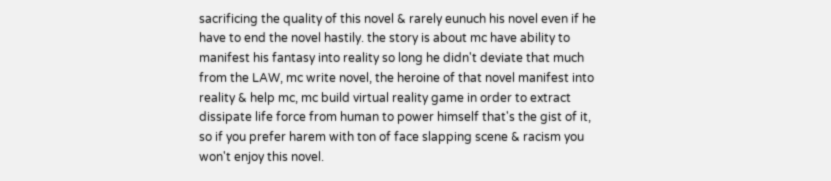sacrificing the quality of this novel & rarely eunuch his novel even if he have to end the novel hastily. the story is about mc have ability to manifest his fantasy into reality so long he didn't deviate that much from the LAW, mc write novel, the heroine of that novel manifest into reality & help mc, mc build virtual reality game in order to extract dissipate life force from human to power himself that's the gist of it, so if you prefer harem with ton of face slapping scene & racism you won't enjoy this novel.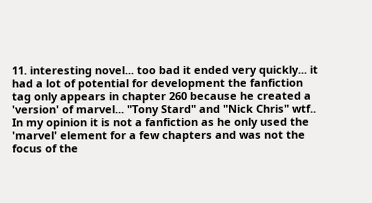11. interesting novel... too bad it ended very quickly... it had a lot of potential for development the fanfiction tag only appears in chapter 260 because he created a 'version' of marvel... "Tony Stard" and "Nick Chris" wtf.. In my opinion it is not a fanfiction as he only used the 'marvel' element for a few chapters and was not the focus of the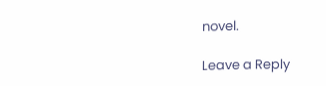novel.

Leave a Reply